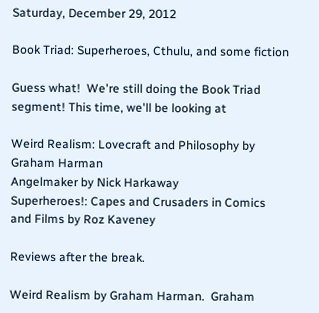Saturday, December 29, 2012

Book Triad: Superheroes, Cthulu, and some fiction

Guess what!  We're still doing the Book Triad segment! This time, we'll be looking at

Weird Realism: Lovecraft and Philosophy by Graham Harman
Angelmaker by Nick Harkaway
Superheroes!: Capes and Crusaders in Comics and Films by Roz Kaveney

Reviews after the break.

Weird Realism by Graham Harman.  Graham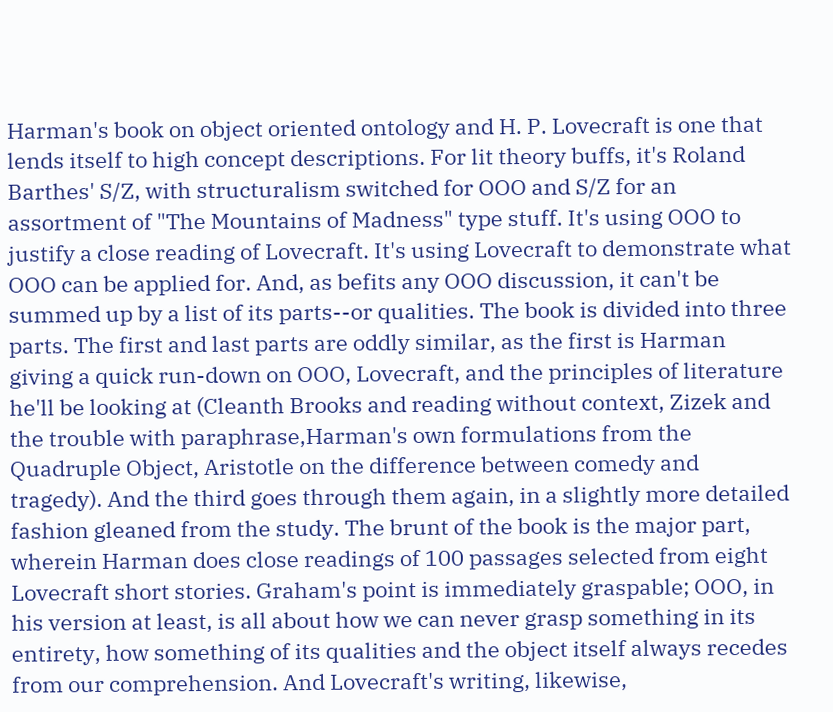Harman's book on object oriented ontology and H. P. Lovecraft is one that lends itself to high concept descriptions. For lit theory buffs, it's Roland Barthes' S/Z, with structuralism switched for OOO and S/Z for an assortment of "The Mountains of Madness" type stuff. It's using OOO to justify a close reading of Lovecraft. It's using Lovecraft to demonstrate what OOO can be applied for. And, as befits any OOO discussion, it can't be summed up by a list of its parts--or qualities. The book is divided into three parts. The first and last parts are oddly similar, as the first is Harman giving a quick run-down on OOO, Lovecraft, and the principles of literature he'll be looking at (Cleanth Brooks and reading without context, Zizek and the trouble with paraphrase,Harman's own formulations from the Quadruple Object, Aristotle on the difference between comedy and tragedy). And the third goes through them again, in a slightly more detailed fashion gleaned from the study. The brunt of the book is the major part, wherein Harman does close readings of 100 passages selected from eight Lovecraft short stories. Graham's point is immediately graspable; OOO, in his version at least, is all about how we can never grasp something in its entirety, how something of its qualities and the object itself always recedes from our comprehension. And Lovecraft's writing, likewise,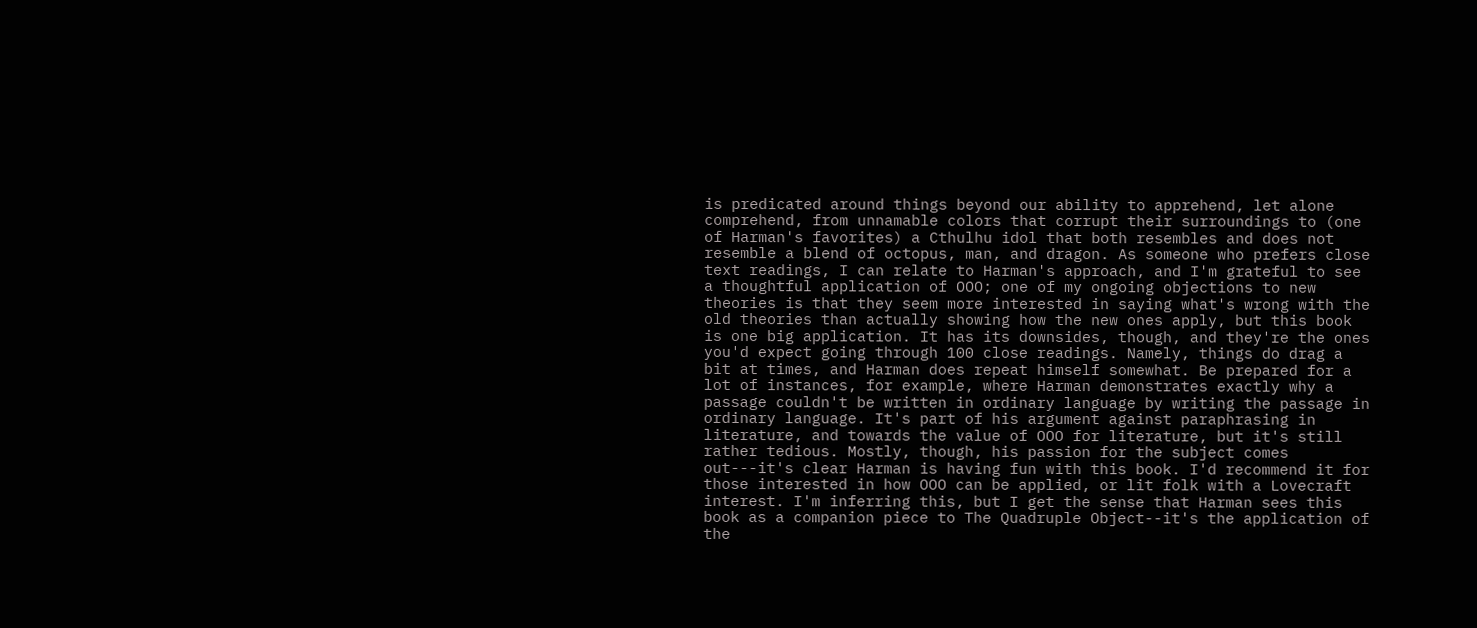is predicated around things beyond our ability to apprehend, let alone comprehend, from unnamable colors that corrupt their surroundings to (one of Harman's favorites) a Cthulhu idol that both resembles and does not resemble a blend of octopus, man, and dragon. As someone who prefers close text readings, I can relate to Harman's approach, and I'm grateful to see a thoughtful application of OOO; one of my ongoing objections to new theories is that they seem more interested in saying what's wrong with the old theories than actually showing how the new ones apply, but this book is one big application. It has its downsides, though, and they're the ones you'd expect going through 100 close readings. Namely, things do drag a bit at times, and Harman does repeat himself somewhat. Be prepared for a lot of instances, for example, where Harman demonstrates exactly why a passage couldn't be written in ordinary language by writing the passage in ordinary language. It's part of his argument against paraphrasing in literature, and towards the value of OOO for literature, but it's still rather tedious. Mostly, though, his passion for the subject comes out---it's clear Harman is having fun with this book. I'd recommend it for those interested in how OOO can be applied, or lit folk with a Lovecraft interest. I'm inferring this, but I get the sense that Harman sees this book as a companion piece to The Quadruple Object--it's the application of the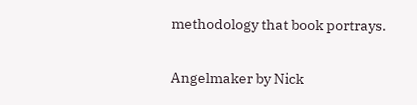methodology that book portrays.

Angelmaker by Nick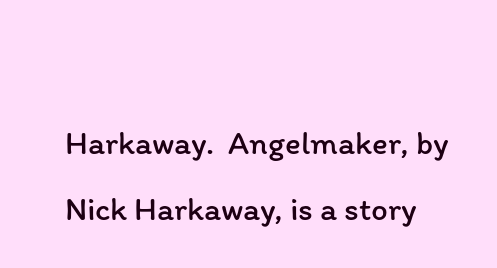Harkaway.  Angelmaker, by Nick Harkaway, is a story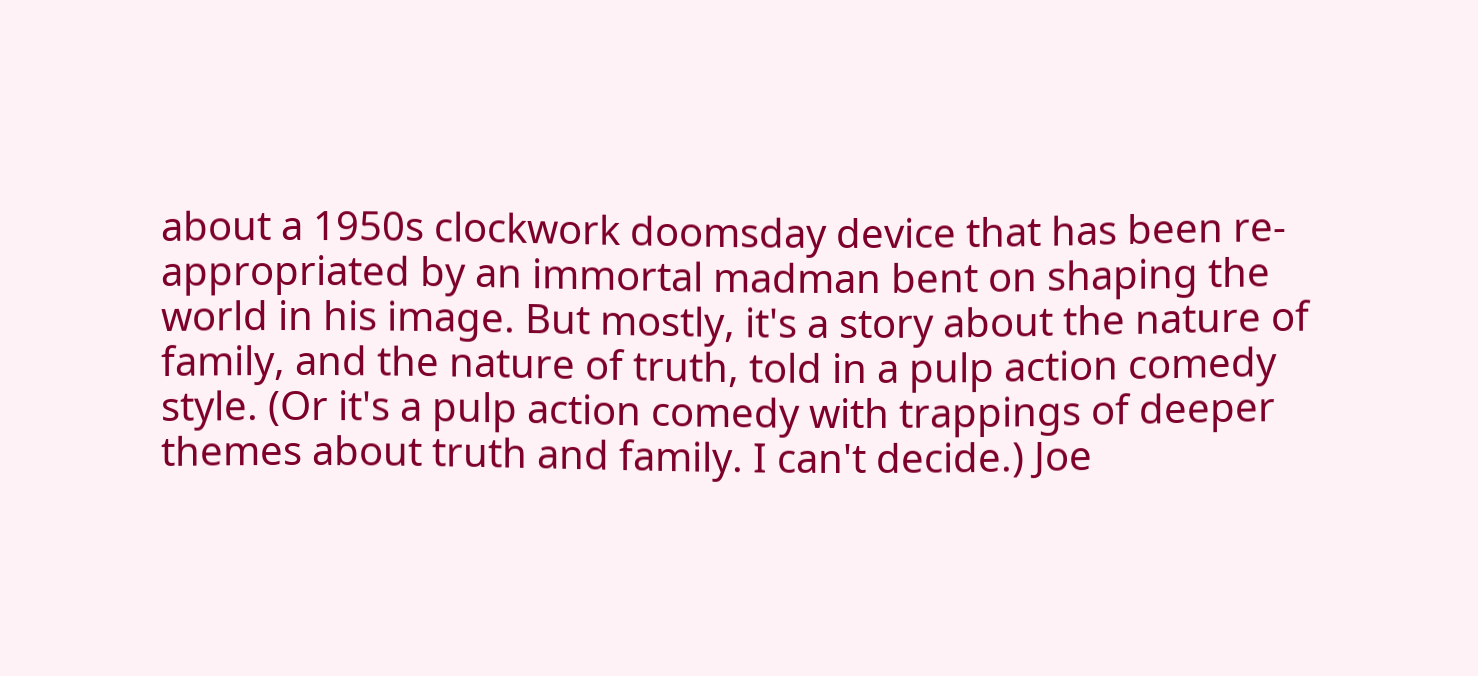about a 1950s clockwork doomsday device that has been re-appropriated by an immortal madman bent on shaping the world in his image. But mostly, it's a story about the nature of family, and the nature of truth, told in a pulp action comedy style. (Or it's a pulp action comedy with trappings of deeper themes about truth and family. I can't decide.) Joe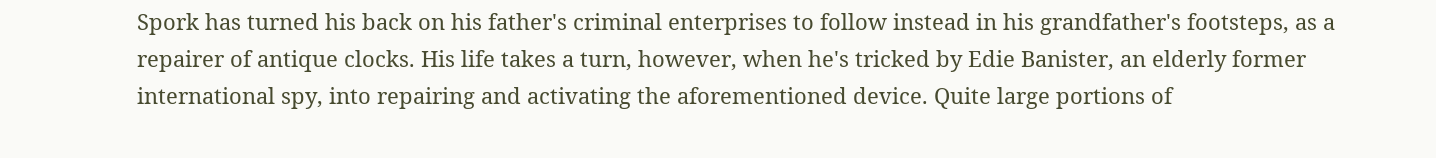Spork has turned his back on his father's criminal enterprises to follow instead in his grandfather's footsteps, as a repairer of antique clocks. His life takes a turn, however, when he's tricked by Edie Banister, an elderly former international spy, into repairing and activating the aforementioned device. Quite large portions of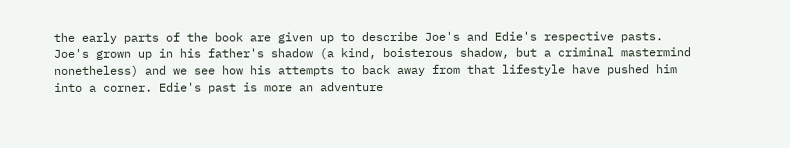the early parts of the book are given up to describe Joe's and Edie's respective pasts. Joe's grown up in his father's shadow (a kind, boisterous shadow, but a criminal mastermind nonetheless) and we see how his attempts to back away from that lifestyle have pushed him into a corner. Edie's past is more an adventure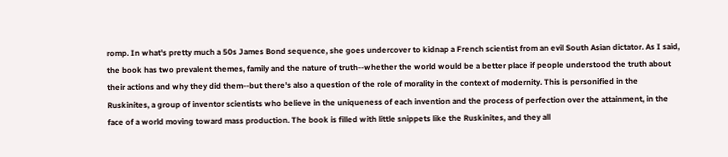romp. In what's pretty much a 50s James Bond sequence, she goes undercover to kidnap a French scientist from an evil South Asian dictator. As I said, the book has two prevalent themes, family and the nature of truth--whether the world would be a better place if people understood the truth about their actions and why they did them--but there's also a question of the role of morality in the context of modernity. This is personified in the Ruskinites, a group of inventor scientists who believe in the uniqueness of each invention and the process of perfection over the attainment, in the face of a world moving toward mass production. The book is filled with little snippets like the Ruskinites, and they all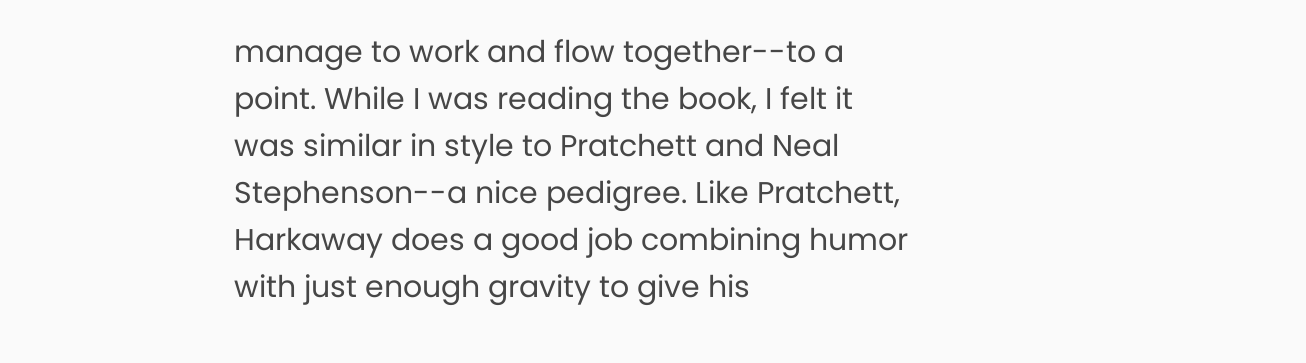manage to work and flow together--to a point. While I was reading the book, I felt it was similar in style to Pratchett and Neal Stephenson--a nice pedigree. Like Pratchett, Harkaway does a good job combining humor with just enough gravity to give his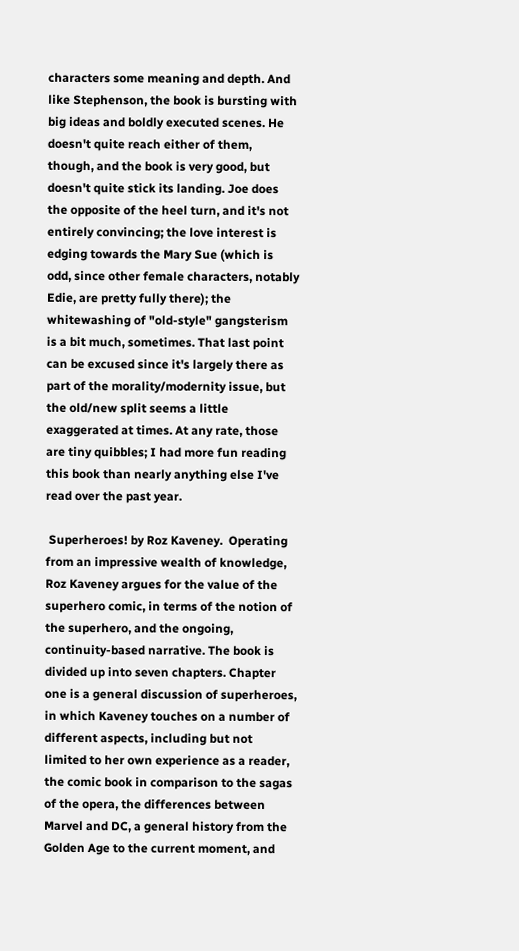characters some meaning and depth. And like Stephenson, the book is bursting with big ideas and boldly executed scenes. He doesn't quite reach either of them, though, and the book is very good, but doesn't quite stick its landing. Joe does the opposite of the heel turn, and it's not entirely convincing; the love interest is edging towards the Mary Sue (which is odd, since other female characters, notably Edie, are pretty fully there); the whitewashing of "old-style" gangsterism is a bit much, sometimes. That last point can be excused since it's largely there as part of the morality/modernity issue, but the old/new split seems a little exaggerated at times. At any rate, those are tiny quibbles; I had more fun reading this book than nearly anything else I've read over the past year.

 Superheroes! by Roz Kaveney.  Operating from an impressive wealth of knowledge, Roz Kaveney argues for the value of the superhero comic, in terms of the notion of the superhero, and the ongoing, continuity-based narrative. The book is divided up into seven chapters. Chapter one is a general discussion of superheroes, in which Kaveney touches on a number of different aspects, including but not limited to her own experience as a reader, the comic book in comparison to the sagas of the opera, the differences between Marvel and DC, a general history from the Golden Age to the current moment, and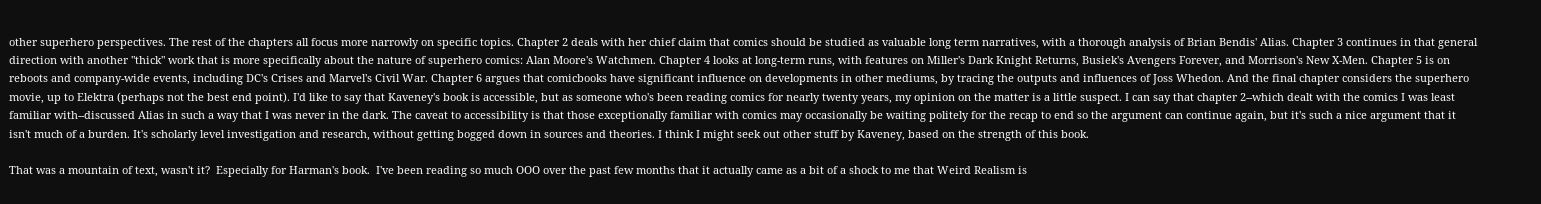other superhero perspectives. The rest of the chapters all focus more narrowly on specific topics. Chapter 2 deals with her chief claim that comics should be studied as valuable long term narratives, with a thorough analysis of Brian Bendis' Alias. Chapter 3 continues in that general direction with another "thick" work that is more specifically about the nature of superhero comics: Alan Moore's Watchmen. Chapter 4 looks at long-term runs, with features on Miller's Dark Knight Returns, Busiek's Avengers Forever, and Morrison's New X-Men. Chapter 5 is on reboots and company-wide events, including DC's Crises and Marvel's Civil War. Chapter 6 argues that comicbooks have significant influence on developments in other mediums, by tracing the outputs and influences of Joss Whedon. And the final chapter considers the superhero movie, up to Elektra (perhaps not the best end point). I'd like to say that Kaveney's book is accessible, but as someone who's been reading comics for nearly twenty years, my opinion on the matter is a little suspect. I can say that chapter 2--which dealt with the comics I was least familiar with--discussed Alias in such a way that I was never in the dark. The caveat to accessibility is that those exceptionally familiar with comics may occasionally be waiting politely for the recap to end so the argument can continue again, but it's such a nice argument that it isn't much of a burden. It's scholarly level investigation and research, without getting bogged down in sources and theories. I think I might seek out other stuff by Kaveney, based on the strength of this book.

That was a mountain of text, wasn't it?  Especially for Harman's book.  I've been reading so much OOO over the past few months that it actually came as a bit of a shock to me that Weird Realism is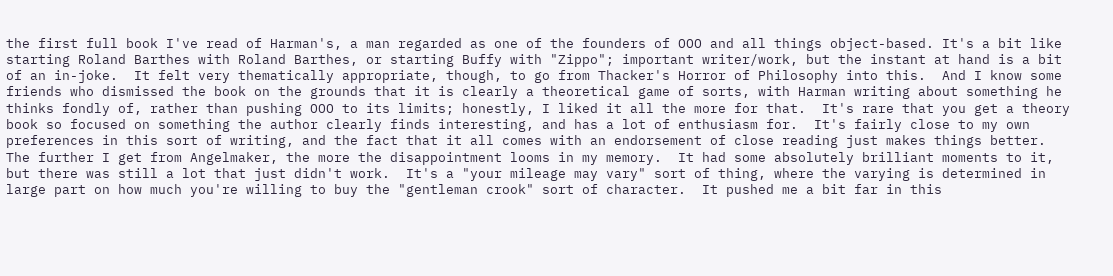the first full book I've read of Harman's, a man regarded as one of the founders of OOO and all things object-based. It's a bit like starting Roland Barthes with Roland Barthes, or starting Buffy with "Zippo"; important writer/work, but the instant at hand is a bit of an in-joke.  It felt very thematically appropriate, though, to go from Thacker's Horror of Philosophy into this.  And I know some friends who dismissed the book on the grounds that it is clearly a theoretical game of sorts, with Harman writing about something he thinks fondly of, rather than pushing OOO to its limits; honestly, I liked it all the more for that.  It's rare that you get a theory book so focused on something the author clearly finds interesting, and has a lot of enthusiasm for.  It's fairly close to my own preferences in this sort of writing, and the fact that it all comes with an endorsement of close reading just makes things better.  The further I get from Angelmaker, the more the disappointment looms in my memory.  It had some absolutely brilliant moments to it, but there was still a lot that just didn't work.  It's a "your mileage may vary" sort of thing, where the varying is determined in large part on how much you're willing to buy the "gentleman crook" sort of character.  It pushed me a bit far in this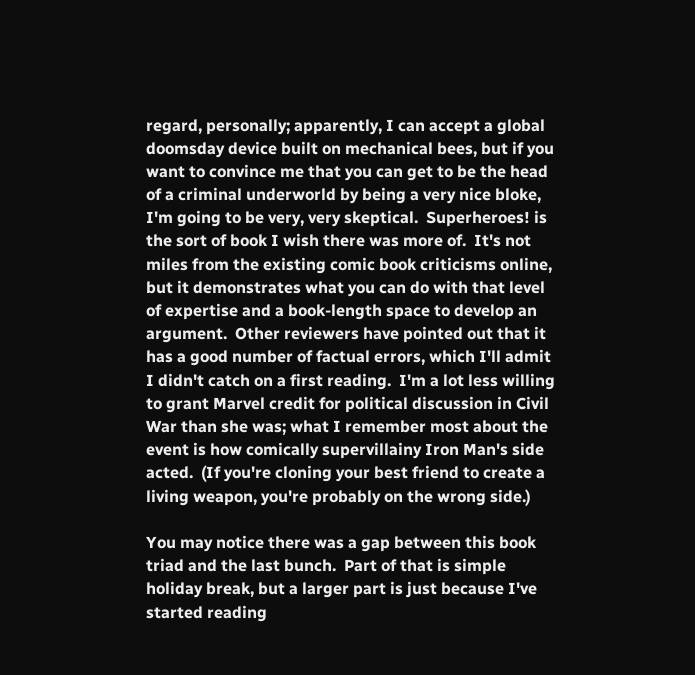regard, personally; apparently, I can accept a global doomsday device built on mechanical bees, but if you want to convince me that you can get to be the head of a criminal underworld by being a very nice bloke, I'm going to be very, very skeptical.  Superheroes! is the sort of book I wish there was more of.  It's not miles from the existing comic book criticisms online, but it demonstrates what you can do with that level of expertise and a book-length space to develop an argument.  Other reviewers have pointed out that it has a good number of factual errors, which I'll admit I didn't catch on a first reading.  I'm a lot less willing to grant Marvel credit for political discussion in Civil War than she was; what I remember most about the event is how comically supervillainy Iron Man's side acted.  (If you're cloning your best friend to create a living weapon, you're probably on the wrong side.)

You may notice there was a gap between this book triad and the last bunch.  Part of that is simple holiday break, but a larger part is just because I've started reading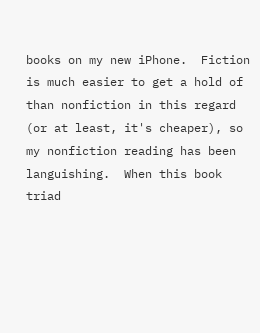books on my new iPhone.  Fiction is much easier to get a hold of than nonfiction in this regard (or at least, it's cheaper), so my nonfiction reading has been languishing.  When this book triad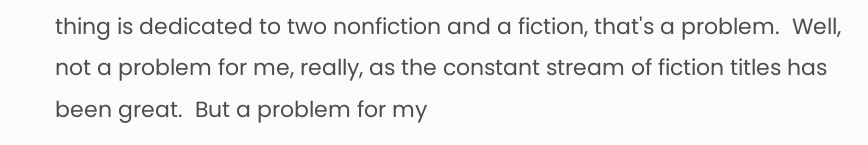thing is dedicated to two nonfiction and a fiction, that's a problem.  Well, not a problem for me, really, as the constant stream of fiction titles has been great.  But a problem for my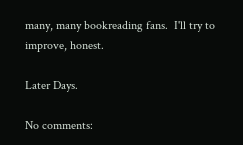many, many bookreading fans.  I'll try to improve, honest.

Later Days.

No comments: